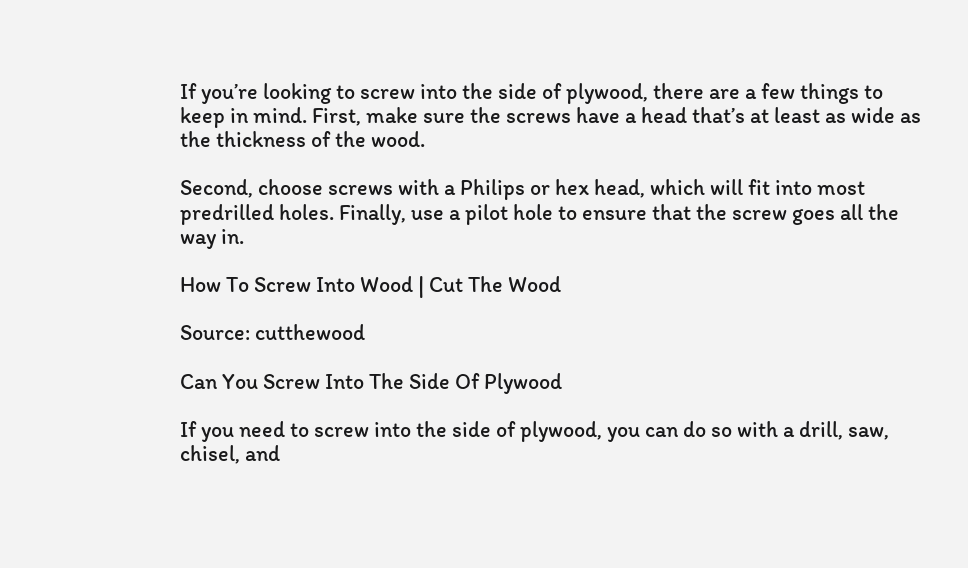If you’re looking to screw into the side of plywood, there are a few things to keep in mind. First, make sure the screws have a head that’s at least as wide as the thickness of the wood.

Second, choose screws with a Philips or hex head, which will fit into most predrilled holes. Finally, use a pilot hole to ensure that the screw goes all the way in.

How To Screw Into Wood | Cut The Wood

Source: cutthewood

Can You Screw Into The Side Of Plywood

If you need to screw into the side of plywood, you can do so with a drill, saw, chisel, and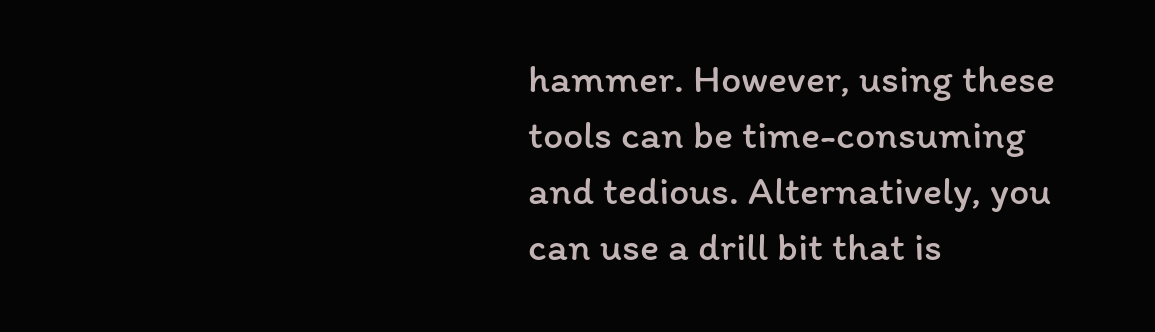hammer. However, using these tools can be time-consuming and tedious. Alternatively, you can use a drill bit that is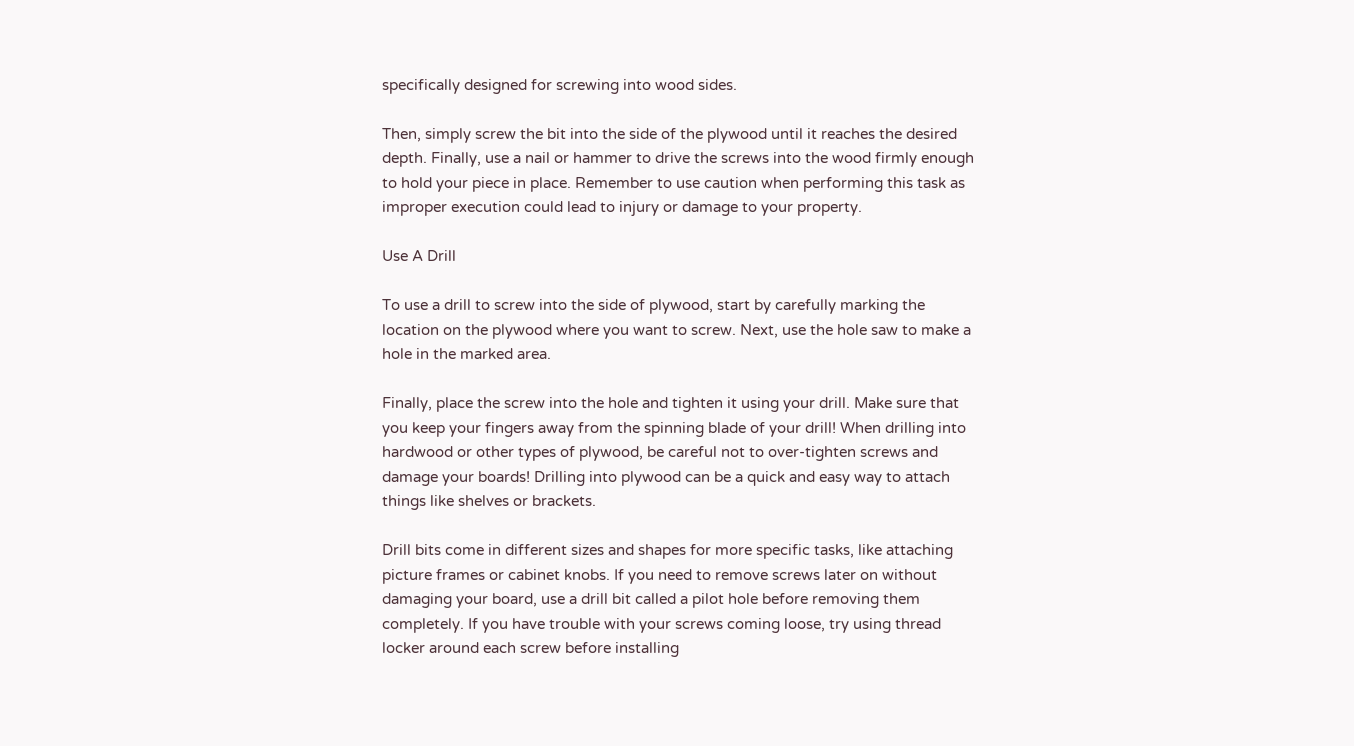specifically designed for screwing into wood sides.

Then, simply screw the bit into the side of the plywood until it reaches the desired depth. Finally, use a nail or hammer to drive the screws into the wood firmly enough to hold your piece in place. Remember to use caution when performing this task as improper execution could lead to injury or damage to your property.

Use A Drill

To use a drill to screw into the side of plywood, start by carefully marking the location on the plywood where you want to screw. Next, use the hole saw to make a hole in the marked area.

Finally, place the screw into the hole and tighten it using your drill. Make sure that you keep your fingers away from the spinning blade of your drill! When drilling into hardwood or other types of plywood, be careful not to over-tighten screws and damage your boards! Drilling into plywood can be a quick and easy way to attach things like shelves or brackets.

Drill bits come in different sizes and shapes for more specific tasks, like attaching picture frames or cabinet knobs. If you need to remove screws later on without damaging your board, use a drill bit called a pilot hole before removing them completely. If you have trouble with your screws coming loose, try using thread locker around each screw before installing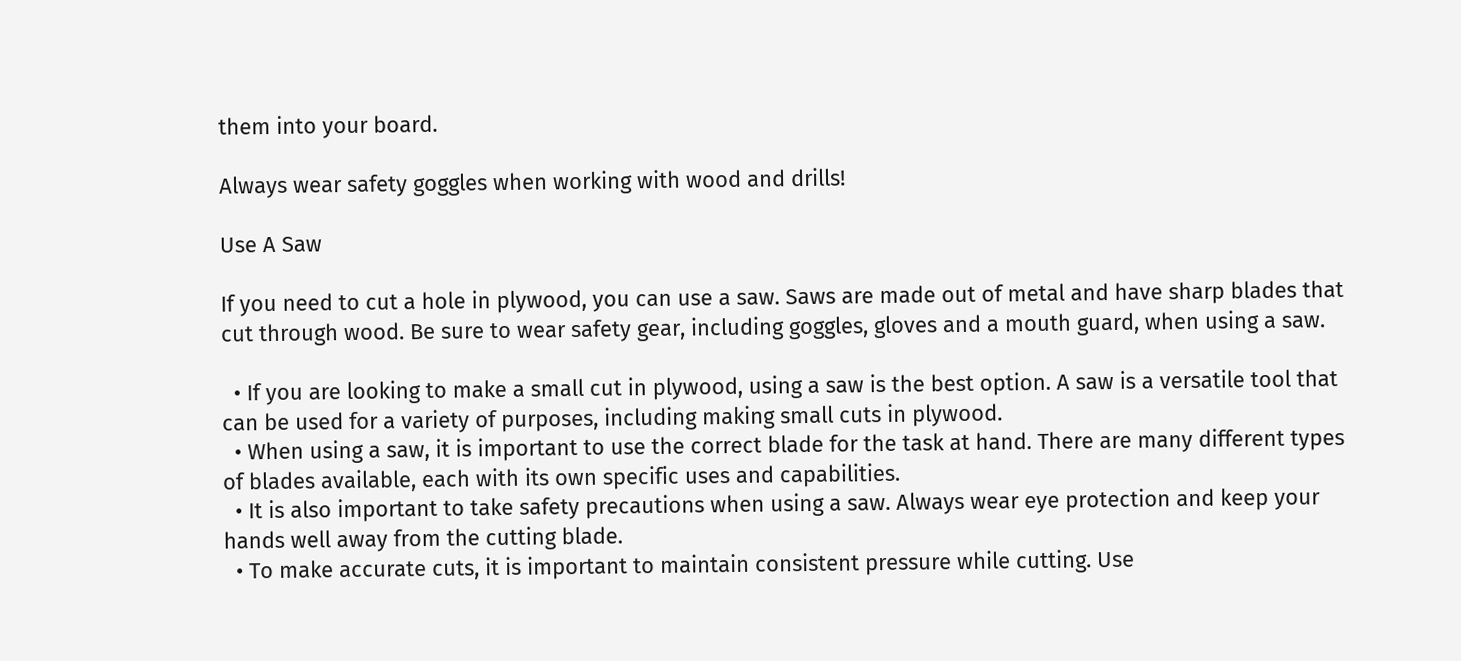them into your board.

Always wear safety goggles when working with wood and drills!

Use A Saw

If you need to cut a hole in plywood, you can use a saw. Saws are made out of metal and have sharp blades that cut through wood. Be sure to wear safety gear, including goggles, gloves and a mouth guard, when using a saw.

  • If you are looking to make a small cut in plywood, using a saw is the best option. A saw is a versatile tool that can be used for a variety of purposes, including making small cuts in plywood.
  • When using a saw, it is important to use the correct blade for the task at hand. There are many different types of blades available, each with its own specific uses and capabilities.
  • It is also important to take safety precautions when using a saw. Always wear eye protection and keep your hands well away from the cutting blade.
  • To make accurate cuts, it is important to maintain consistent pressure while cutting. Use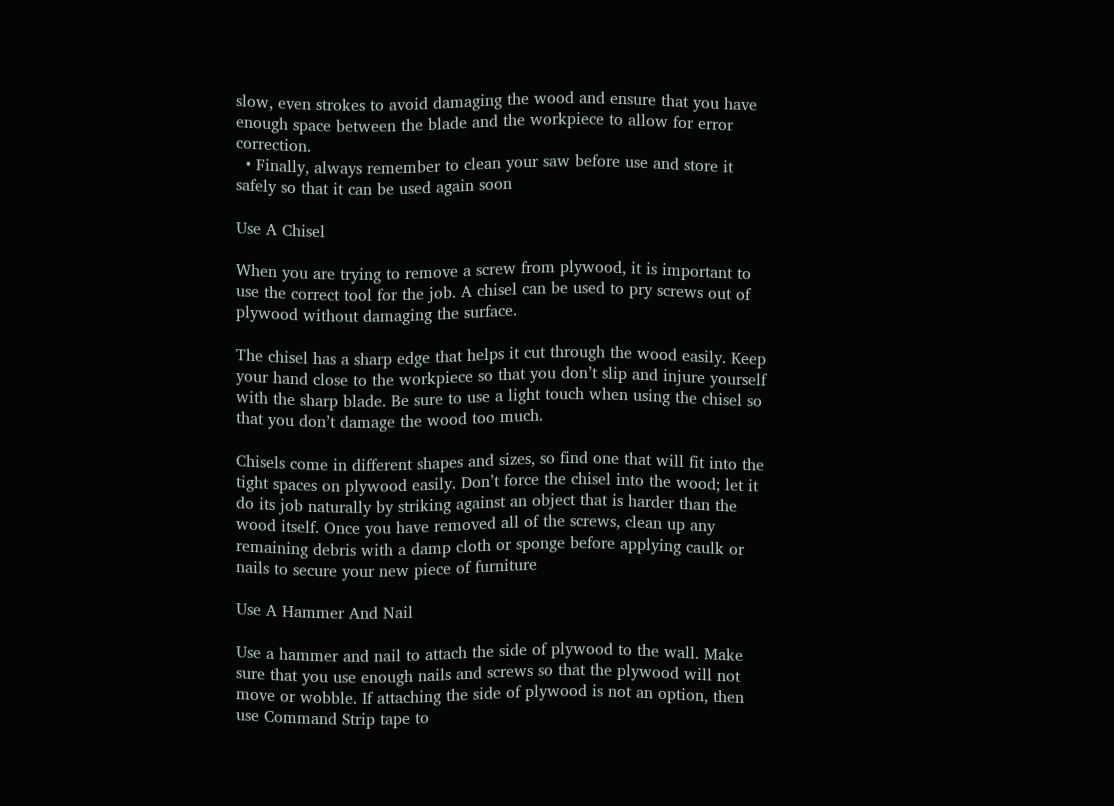slow, even strokes to avoid damaging the wood and ensure that you have enough space between the blade and the workpiece to allow for error correction.
  • Finally, always remember to clean your saw before use and store it safely so that it can be used again soon

Use A Chisel

When you are trying to remove a screw from plywood, it is important to use the correct tool for the job. A chisel can be used to pry screws out of plywood without damaging the surface.

The chisel has a sharp edge that helps it cut through the wood easily. Keep your hand close to the workpiece so that you don’t slip and injure yourself with the sharp blade. Be sure to use a light touch when using the chisel so that you don’t damage the wood too much.

Chisels come in different shapes and sizes, so find one that will fit into the tight spaces on plywood easily. Don’t force the chisel into the wood; let it do its job naturally by striking against an object that is harder than the wood itself. Once you have removed all of the screws, clean up any remaining debris with a damp cloth or sponge before applying caulk or nails to secure your new piece of furniture

Use A Hammer And Nail

Use a hammer and nail to attach the side of plywood to the wall. Make sure that you use enough nails and screws so that the plywood will not move or wobble. If attaching the side of plywood is not an option, then use Command Strip tape to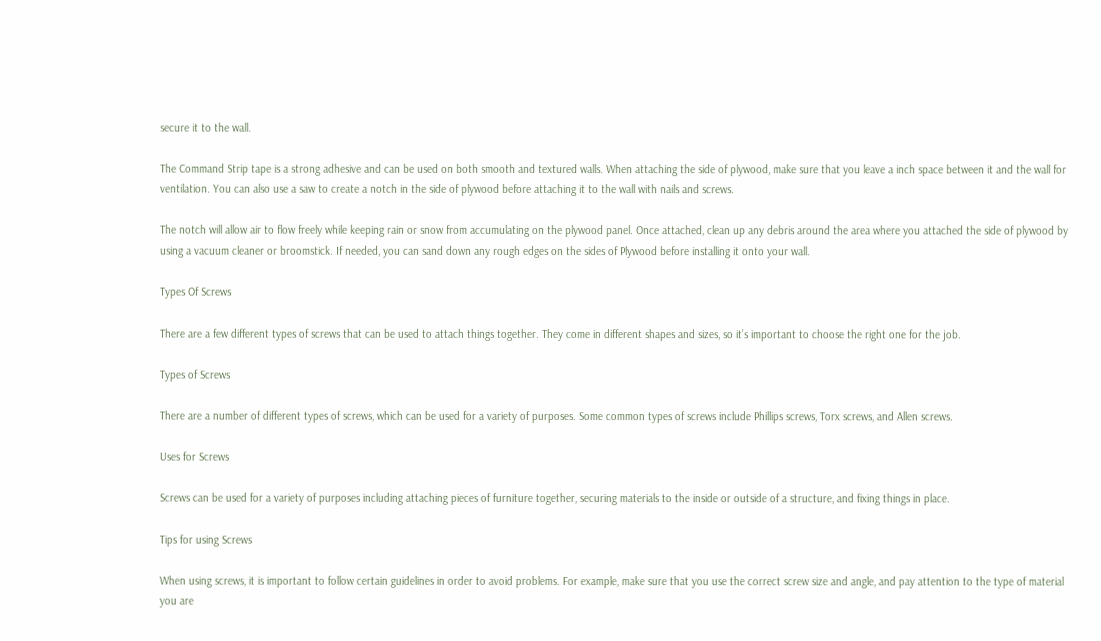secure it to the wall.

The Command Strip tape is a strong adhesive and can be used on both smooth and textured walls. When attaching the side of plywood, make sure that you leave a inch space between it and the wall for ventilation. You can also use a saw to create a notch in the side of plywood before attaching it to the wall with nails and screws.

The notch will allow air to flow freely while keeping rain or snow from accumulating on the plywood panel. Once attached, clean up any debris around the area where you attached the side of plywood by using a vacuum cleaner or broomstick. If needed, you can sand down any rough edges on the sides of Plywood before installing it onto your wall.

Types Of Screws

There are a few different types of screws that can be used to attach things together. They come in different shapes and sizes, so it’s important to choose the right one for the job.

Types of Screws

There are a number of different types of screws, which can be used for a variety of purposes. Some common types of screws include Phillips screws, Torx screws, and Allen screws.

Uses for Screws

Screws can be used for a variety of purposes including attaching pieces of furniture together, securing materials to the inside or outside of a structure, and fixing things in place.

Tips for using Screws

When using screws, it is important to follow certain guidelines in order to avoid problems. For example, make sure that you use the correct screw size and angle, and pay attention to the type of material you are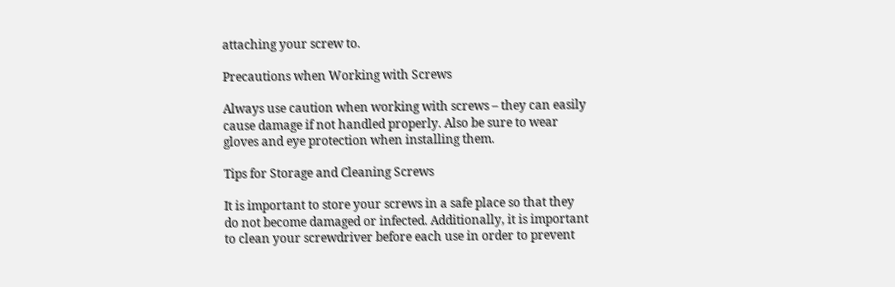attaching your screw to.

Precautions when Working with Screws

Always use caution when working with screws – they can easily cause damage if not handled properly. Also be sure to wear gloves and eye protection when installing them.

Tips for Storage and Cleaning Screws

It is important to store your screws in a safe place so that they do not become damaged or infected. Additionally, it is important to clean your screwdriver before each use in order to prevent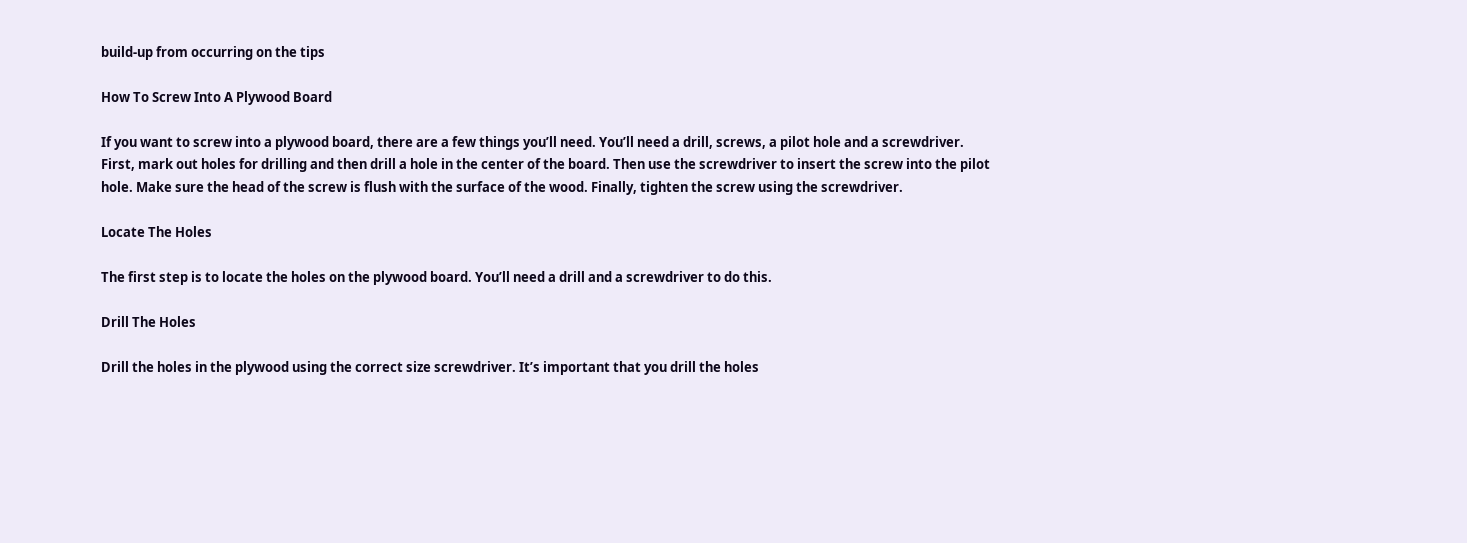build-up from occurring on the tips

How To Screw Into A Plywood Board

If you want to screw into a plywood board, there are a few things you’ll need. You’ll need a drill, screws, a pilot hole and a screwdriver. First, mark out holes for drilling and then drill a hole in the center of the board. Then use the screwdriver to insert the screw into the pilot hole. Make sure the head of the screw is flush with the surface of the wood. Finally, tighten the screw using the screwdriver.

Locate The Holes

The first step is to locate the holes on the plywood board. You’ll need a drill and a screwdriver to do this.

Drill The Holes

Drill the holes in the plywood using the correct size screwdriver. It’s important that you drill the holes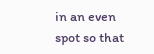in an even spot so that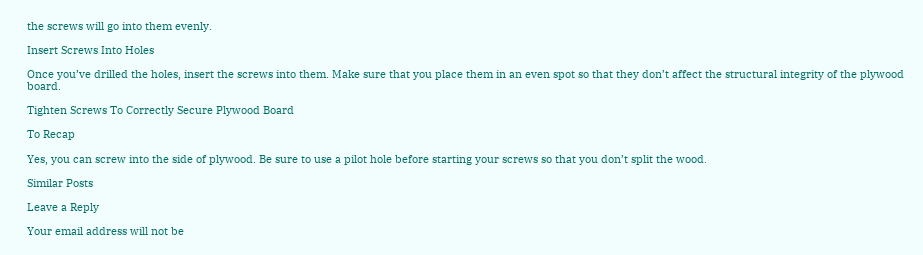the screws will go into them evenly.

Insert Screws Into Holes

Once you’ve drilled the holes, insert the screws into them. Make sure that you place them in an even spot so that they don’t affect the structural integrity of the plywood board.

Tighten Screws To Correctly Secure Plywood Board

To Recap

Yes, you can screw into the side of plywood. Be sure to use a pilot hole before starting your screws so that you don’t split the wood.

Similar Posts

Leave a Reply

Your email address will not be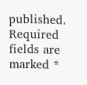published. Required fields are marked *